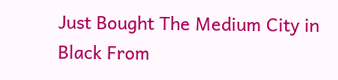Just Bought The Medium City in Black From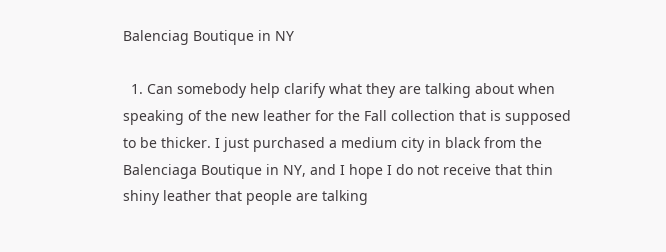Balenciag Boutique in NY

  1. Can somebody help clarify what they are talking about when speaking of the new leather for the Fall collection that is supposed to be thicker. I just purchased a medium city in black from the Balenciaga Boutique in NY, and I hope I do not receive that thin shiny leather that people are talking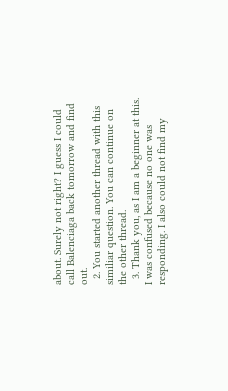about. Surely not right? I guess I could call Balenciaga back tomorrow and find out.
  2. You started another thread with this similiar question. You can continue on the other thread.
  3. Thank you, as I am a beginner at this. I was confused because no one was responding. I also could not find my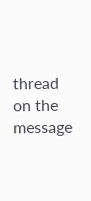thread on the message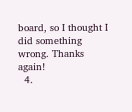board, so I thought I did something wrong. Thanks again!
  4.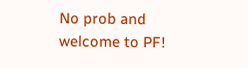No prob and welcome to PF!